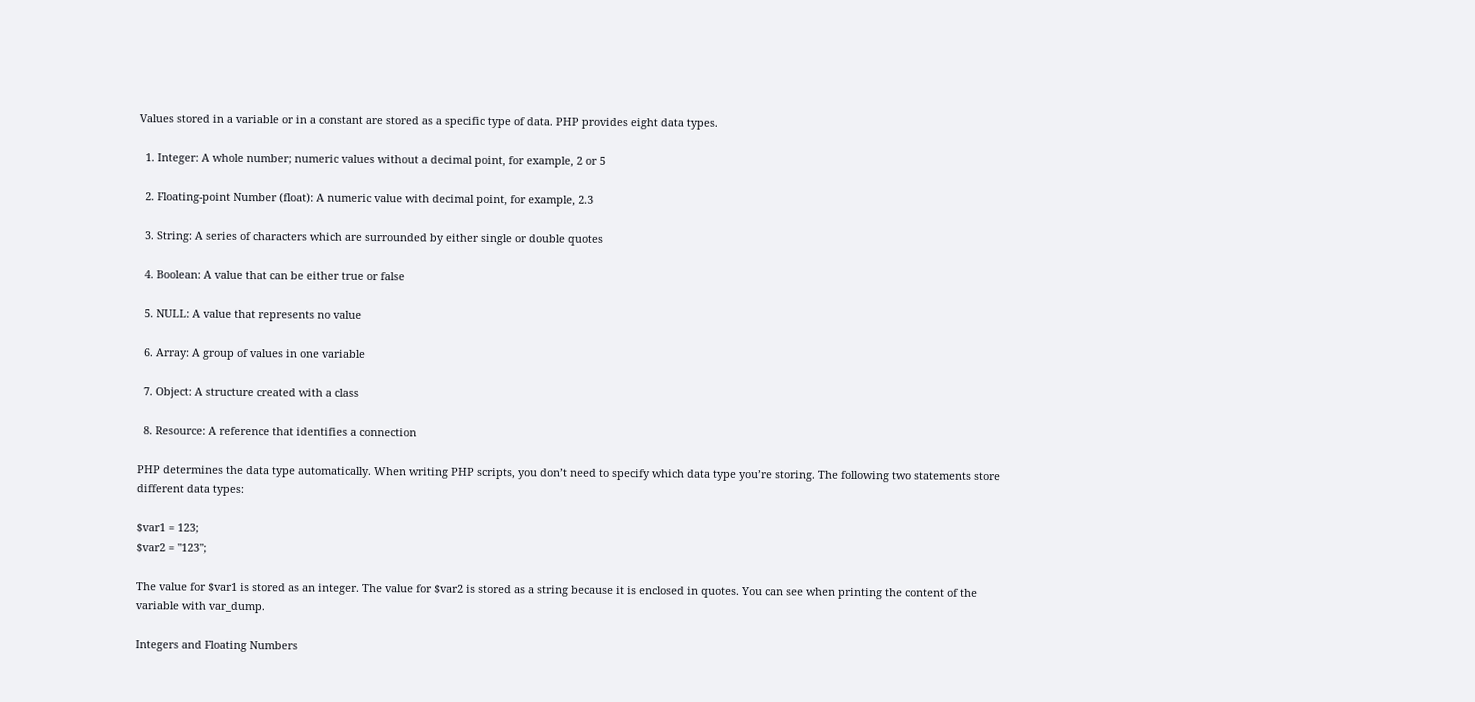Values stored in a variable or in a constant are stored as a specific type of data. PHP provides eight data types.

  1. Integer: A whole number; numeric values without a decimal point, for example, 2 or 5

  2. Floating-point Number (float): A numeric value with decimal point, for example, 2.3

  3. String: A series of characters which are surrounded by either single or double quotes

  4. Boolean: A value that can be either true or false

  5. NULL: A value that represents no value

  6. Array: A group of values in one variable

  7. Object: A structure created with a class

  8. Resource: A reference that identifies a connection

PHP determines the data type automatically. When writing PHP scripts, you don’t need to specify which data type you’re storing. The following two statements store different data types:

$var1 = 123;
$var2 = "123";

The value for $var1 is stored as an integer. The value for $var2 is stored as a string because it is enclosed in quotes. You can see when printing the content of the variable with var_dump.

Integers and Floating Numbers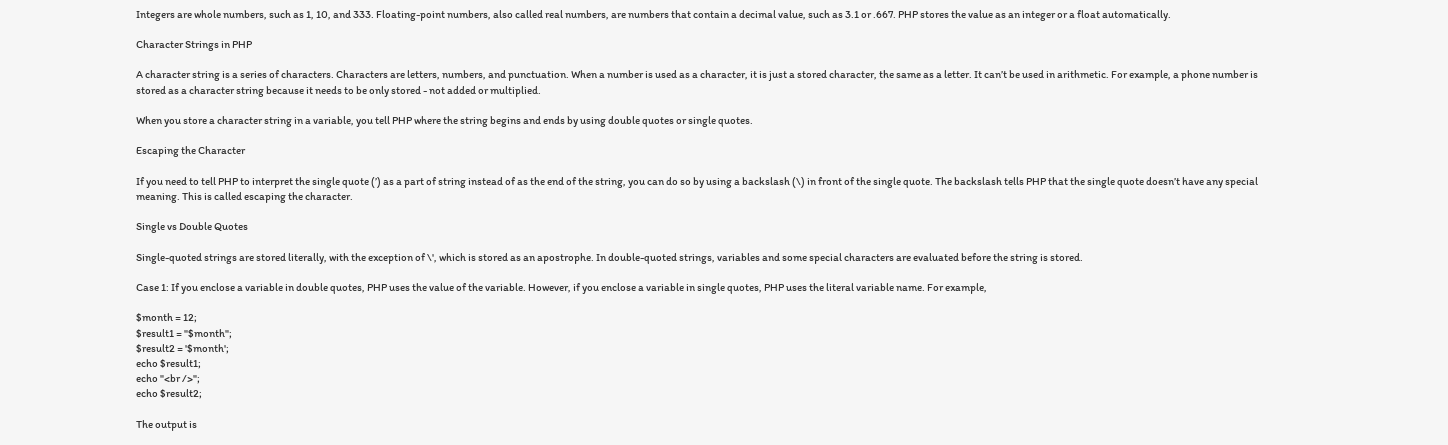Integers are whole numbers, such as 1, 10, and 333. Floating-point numbers, also called real numbers, are numbers that contain a decimal value, such as 3.1 or .667. PHP stores the value as an integer or a float automatically.

Character Strings in PHP

A character string is a series of characters. Characters are letters, numbers, and punctuation. When a number is used as a character, it is just a stored character, the same as a letter. It can’t be used in arithmetic. For example, a phone number is stored as a character string because it needs to be only stored - not added or multiplied.

When you store a character string in a variable, you tell PHP where the string begins and ends by using double quotes or single quotes.

Escaping the Character

If you need to tell PHP to interpret the single quote (’) as a part of string instead of as the end of the string, you can do so by using a backslash (\) in front of the single quote. The backslash tells PHP that the single quote doesn’t have any special meaning. This is called escaping the character.

Single vs Double Quotes

Single-quoted strings are stored literally, with the exception of \', which is stored as an apostrophe. In double-quoted strings, variables and some special characters are evaluated before the string is stored.

Case 1: If you enclose a variable in double quotes, PHP uses the value of the variable. However, if you enclose a variable in single quotes, PHP uses the literal variable name. For example,

$month = 12;
$result1 = "$month";
$result2 = '$month';
echo $result1;
echo "<br />";
echo $result2;

The output is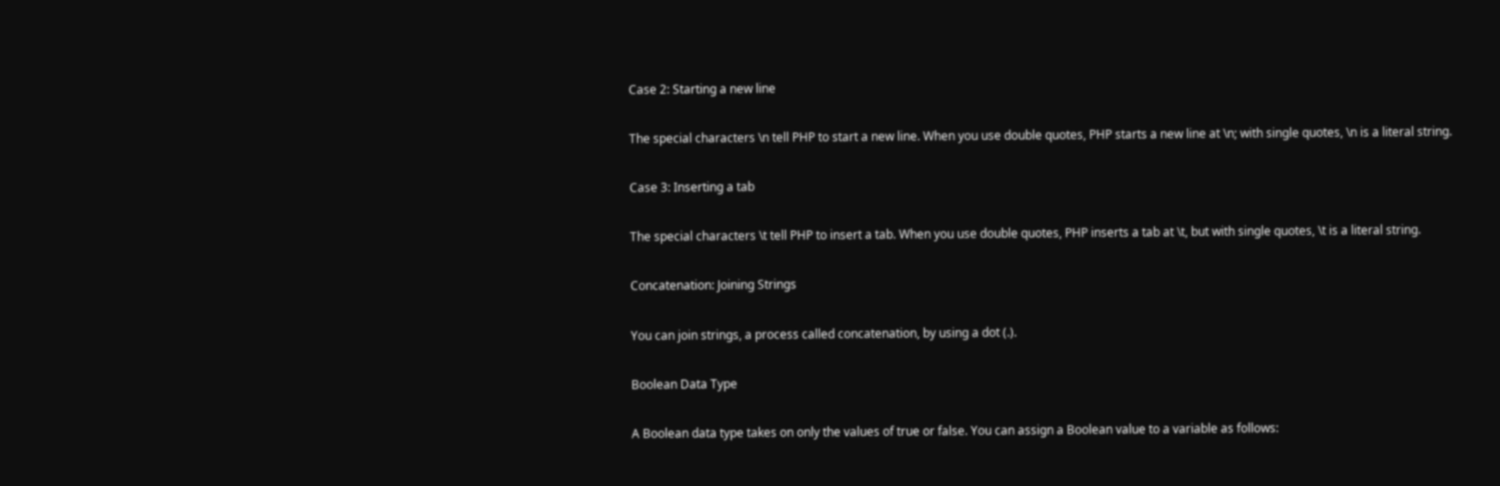Case 2: Starting a new line

The special characters \n tell PHP to start a new line. When you use double quotes, PHP starts a new line at \n; with single quotes, \n is a literal string.

Case 3: Inserting a tab

The special characters \t tell PHP to insert a tab. When you use double quotes, PHP inserts a tab at \t, but with single quotes, \t is a literal string.

Concatenation: Joining Strings

You can join strings, a process called concatenation, by using a dot (.).

Boolean Data Type

A Boolean data type takes on only the values of true or false. You can assign a Boolean value to a variable as follows: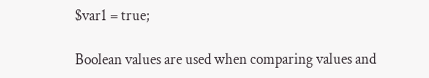$var1 = true;

Boolean values are used when comparing values and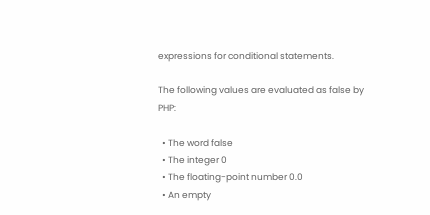expressions for conditional statements.

The following values are evaluated as false by PHP:

  • The word false
  • The integer 0
  • The floating-point number 0.0
  • An empty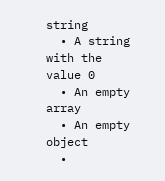string
  • A string with the value 0
  • An empty array
  • An empty object
  •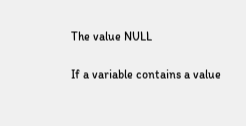The value NULL

If a variable contains a value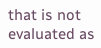that is not evaluated as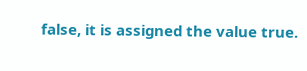false, it is assigned the value true.